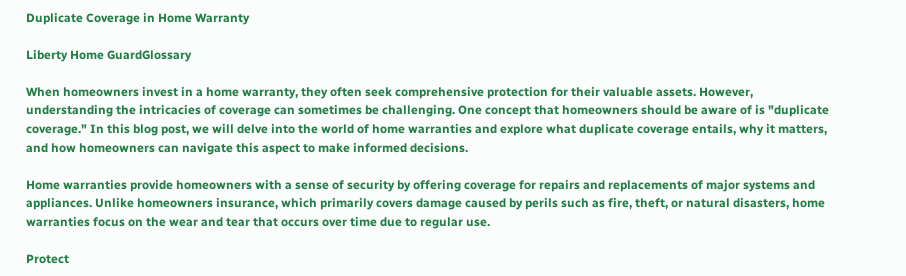Duplicate Coverage in Home Warranty

Liberty Home GuardGlossary

When homeowners invest in a home warranty, they often seek comprehensive protection for their valuable assets. However, understanding the intricacies of coverage can sometimes be challenging. One concept that homeowners should be aware of is "duplicate coverage." In this blog post, we will delve into the world of home warranties and explore what duplicate coverage entails, why it matters, and how homeowners can navigate this aspect to make informed decisions.

Home warranties provide homeowners with a sense of security by offering coverage for repairs and replacements of major systems and appliances. Unlike homeowners insurance, which primarily covers damage caused by perils such as fire, theft, or natural disasters, home warranties focus on the wear and tear that occurs over time due to regular use.

Protect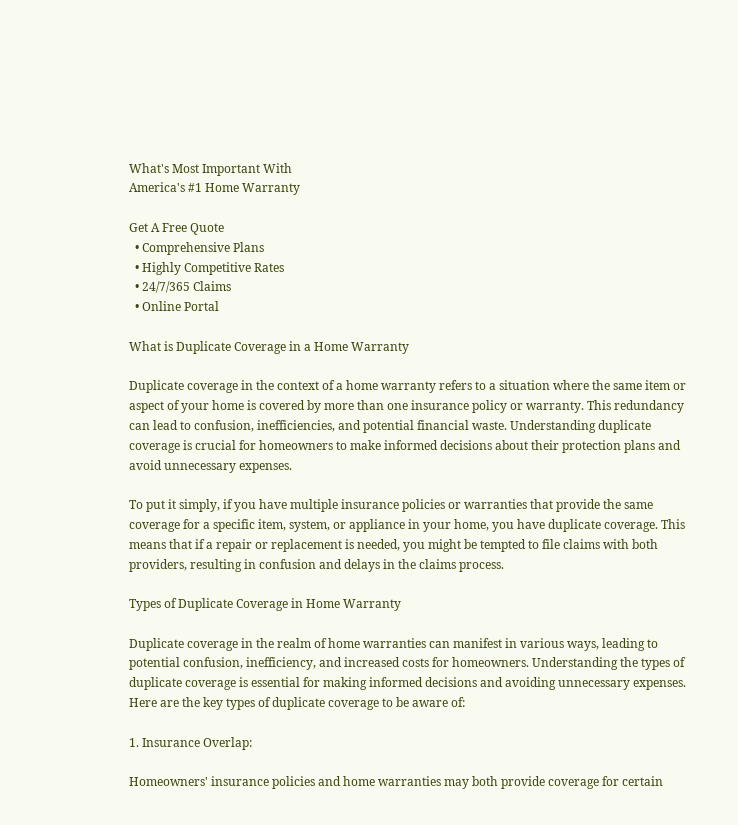What's Most Important With
America's #1 Home Warranty

Get A Free Quote
  • Comprehensive Plans
  • Highly Competitive Rates
  • 24/7/365 Claims
  • Online Portal

What is Duplicate Coverage in a Home Warranty

Duplicate coverage in the context of a home warranty refers to a situation where the same item or aspect of your home is covered by more than one insurance policy or warranty. This redundancy can lead to confusion, inefficiencies, and potential financial waste. Understanding duplicate coverage is crucial for homeowners to make informed decisions about their protection plans and avoid unnecessary expenses.

To put it simply, if you have multiple insurance policies or warranties that provide the same coverage for a specific item, system, or appliance in your home, you have duplicate coverage. This means that if a repair or replacement is needed, you might be tempted to file claims with both providers, resulting in confusion and delays in the claims process.

Types of Duplicate Coverage in Home Warranty

Duplicate coverage in the realm of home warranties can manifest in various ways, leading to potential confusion, inefficiency, and increased costs for homeowners. Understanding the types of duplicate coverage is essential for making informed decisions and avoiding unnecessary expenses. Here are the key types of duplicate coverage to be aware of:

1. Insurance Overlap:

Homeowners' insurance policies and home warranties may both provide coverage for certain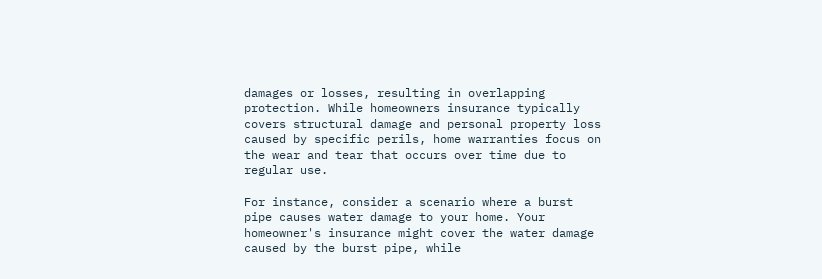damages or losses, resulting in overlapping protection. While homeowners insurance typically covers structural damage and personal property loss caused by specific perils, home warranties focus on the wear and tear that occurs over time due to regular use.

For instance, consider a scenario where a burst pipe causes water damage to your home. Your homeowner's insurance might cover the water damage caused by the burst pipe, while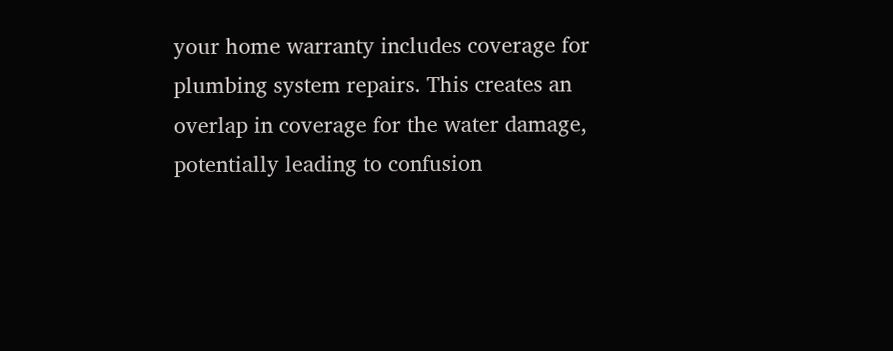your home warranty includes coverage for plumbing system repairs. This creates an overlap in coverage for the water damage, potentially leading to confusion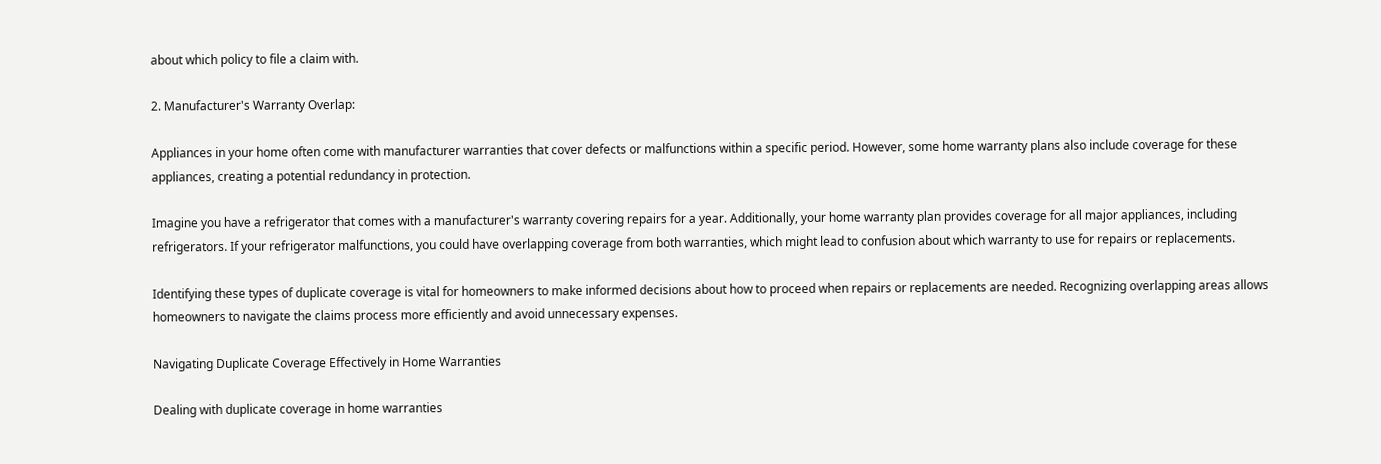about which policy to file a claim with.

2. Manufacturer's Warranty Overlap:

Appliances in your home often come with manufacturer warranties that cover defects or malfunctions within a specific period. However, some home warranty plans also include coverage for these appliances, creating a potential redundancy in protection.

Imagine you have a refrigerator that comes with a manufacturer's warranty covering repairs for a year. Additionally, your home warranty plan provides coverage for all major appliances, including refrigerators. If your refrigerator malfunctions, you could have overlapping coverage from both warranties, which might lead to confusion about which warranty to use for repairs or replacements.

Identifying these types of duplicate coverage is vital for homeowners to make informed decisions about how to proceed when repairs or replacements are needed. Recognizing overlapping areas allows homeowners to navigate the claims process more efficiently and avoid unnecessary expenses.

Navigating Duplicate Coverage Effectively in Home Warranties

Dealing with duplicate coverage in home warranties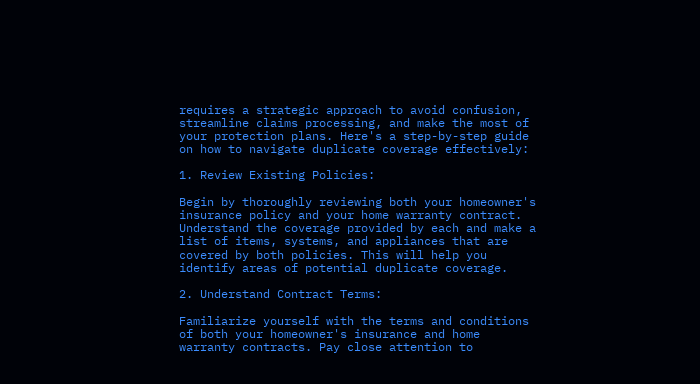requires a strategic approach to avoid confusion, streamline claims processing, and make the most of your protection plans. Here's a step-by-step guide on how to navigate duplicate coverage effectively:

1. Review Existing Policies:

Begin by thoroughly reviewing both your homeowner's insurance policy and your home warranty contract. Understand the coverage provided by each and make a list of items, systems, and appliances that are covered by both policies. This will help you identify areas of potential duplicate coverage.

2. Understand Contract Terms:

Familiarize yourself with the terms and conditions of both your homeowner's insurance and home warranty contracts. Pay close attention to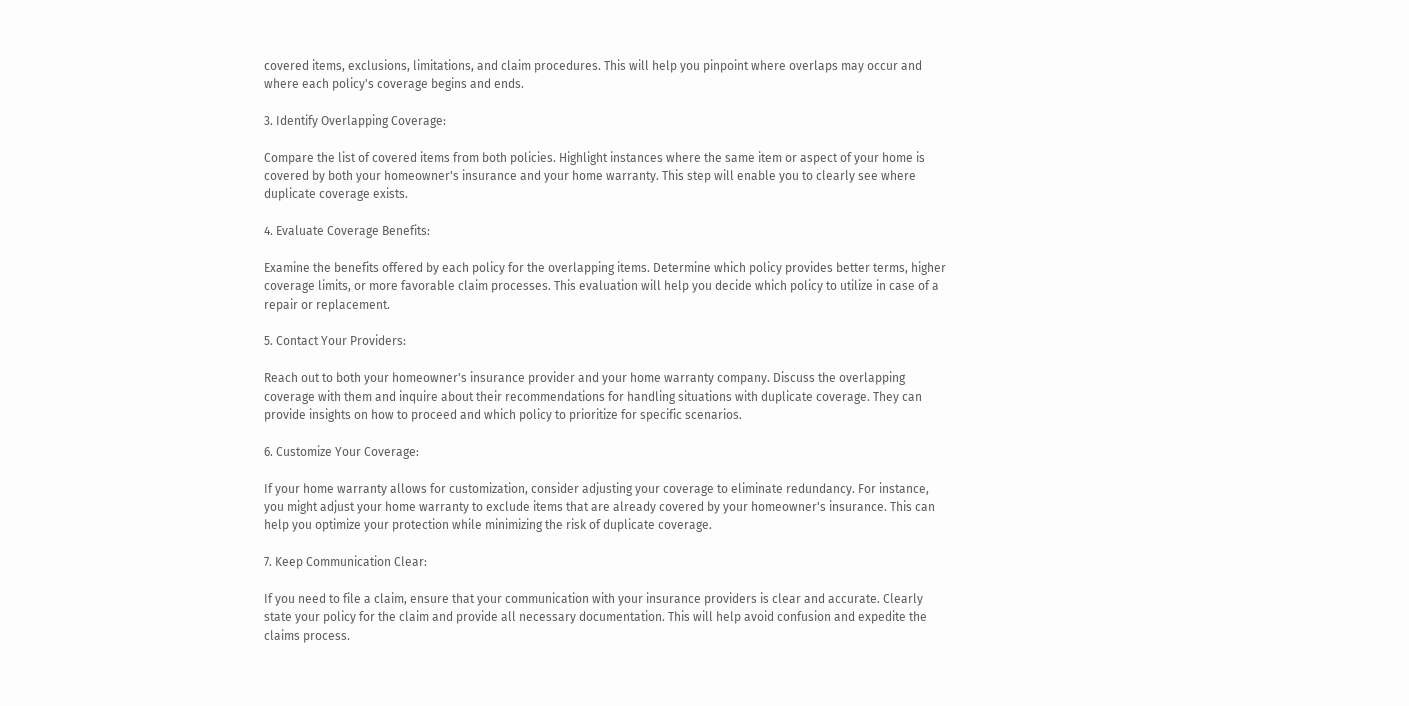covered items, exclusions, limitations, and claim procedures. This will help you pinpoint where overlaps may occur and where each policy's coverage begins and ends.

3. Identify Overlapping Coverage:

Compare the list of covered items from both policies. Highlight instances where the same item or aspect of your home is covered by both your homeowner's insurance and your home warranty. This step will enable you to clearly see where duplicate coverage exists.

4. Evaluate Coverage Benefits:

Examine the benefits offered by each policy for the overlapping items. Determine which policy provides better terms, higher coverage limits, or more favorable claim processes. This evaluation will help you decide which policy to utilize in case of a repair or replacement.

5. Contact Your Providers:

Reach out to both your homeowner's insurance provider and your home warranty company. Discuss the overlapping coverage with them and inquire about their recommendations for handling situations with duplicate coverage. They can provide insights on how to proceed and which policy to prioritize for specific scenarios.

6. Customize Your Coverage:

If your home warranty allows for customization, consider adjusting your coverage to eliminate redundancy. For instance, you might adjust your home warranty to exclude items that are already covered by your homeowner's insurance. This can help you optimize your protection while minimizing the risk of duplicate coverage.

7. Keep Communication Clear:

If you need to file a claim, ensure that your communication with your insurance providers is clear and accurate. Clearly state your policy for the claim and provide all necessary documentation. This will help avoid confusion and expedite the claims process.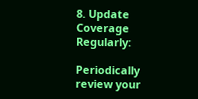8. Update Coverage Regularly:

Periodically review your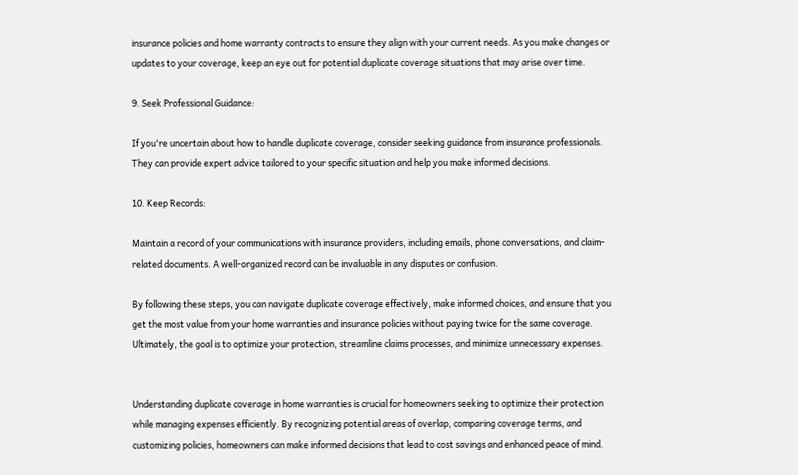insurance policies and home warranty contracts to ensure they align with your current needs. As you make changes or updates to your coverage, keep an eye out for potential duplicate coverage situations that may arise over time.

9. Seek Professional Guidance:

If you're uncertain about how to handle duplicate coverage, consider seeking guidance from insurance professionals. They can provide expert advice tailored to your specific situation and help you make informed decisions.

10. Keep Records:

Maintain a record of your communications with insurance providers, including emails, phone conversations, and claim-related documents. A well-organized record can be invaluable in any disputes or confusion.

By following these steps, you can navigate duplicate coverage effectively, make informed choices, and ensure that you get the most value from your home warranties and insurance policies without paying twice for the same coverage. Ultimately, the goal is to optimize your protection, streamline claims processes, and minimize unnecessary expenses.


Understanding duplicate coverage in home warranties is crucial for homeowners seeking to optimize their protection while managing expenses efficiently. By recognizing potential areas of overlap, comparing coverage terms, and customizing policies, homeowners can make informed decisions that lead to cost savings and enhanced peace of mind.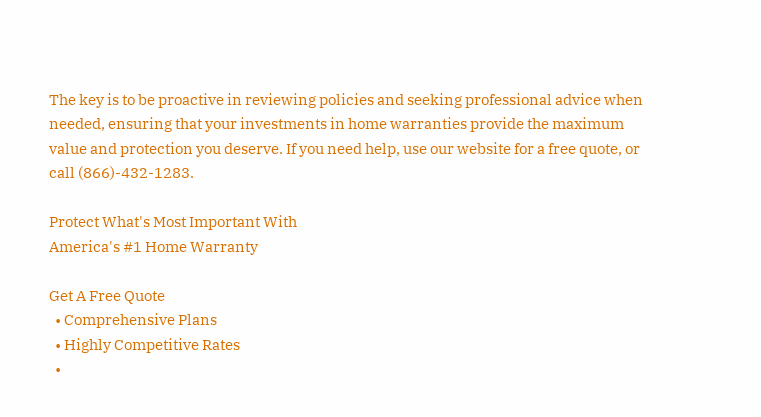The key is to be proactive in reviewing policies and seeking professional advice when needed, ensuring that your investments in home warranties provide the maximum value and protection you deserve. If you need help, use our website for a free quote, or call (866)-432-1283.

Protect What's Most Important With
America's #1 Home Warranty

Get A Free Quote
  • Comprehensive Plans
  • Highly Competitive Rates
  •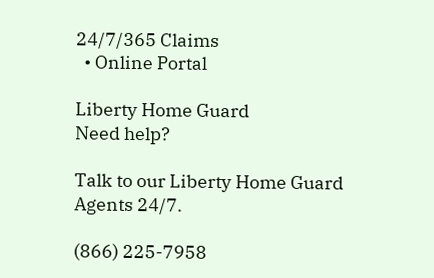24/7/365 Claims
  • Online Portal

Liberty Home Guard
Need help?

Talk to our Liberty Home Guard Agents 24/7.

(866) 225-7958